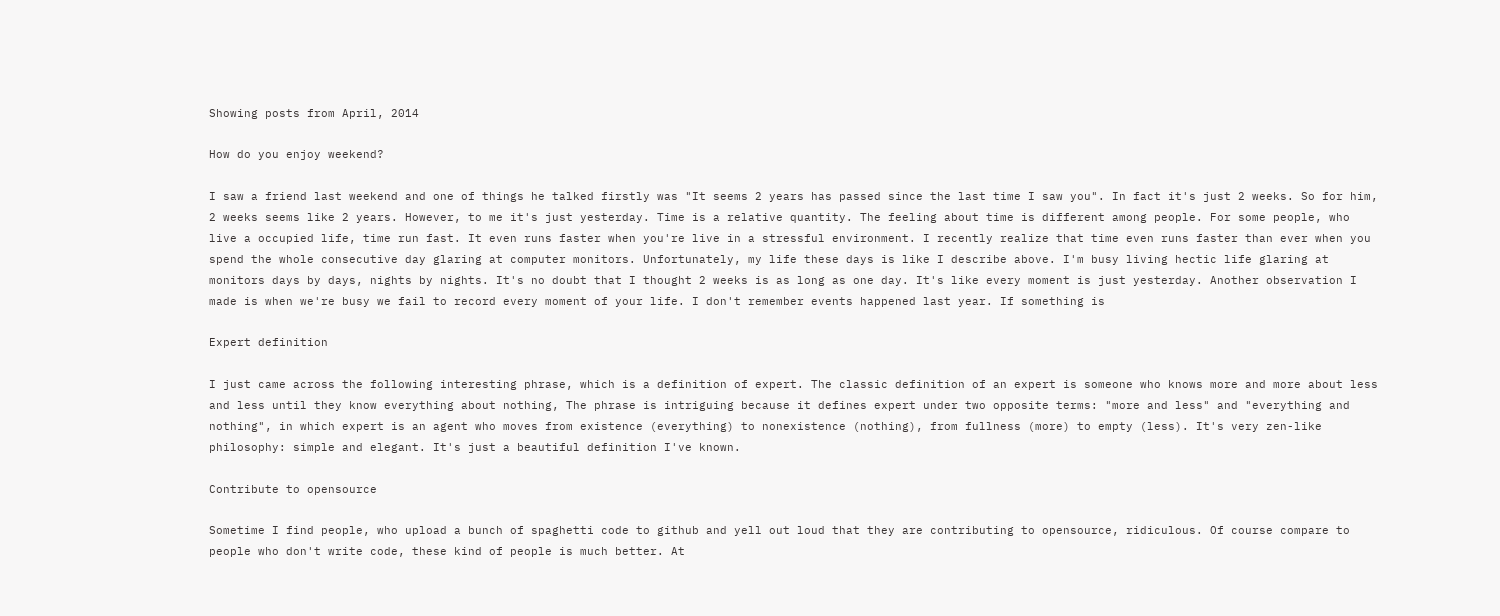Showing posts from April, 2014

How do you enjoy weekend?

I saw a friend last weekend and one of things he talked firstly was "It seems 2 years has passed since the last time I saw you". In fact it's just 2 weeks. So for him, 2 weeks seems like 2 years. However, to me it's just yesterday. Time is a relative quantity. The feeling about time is different among people. For some people, who live a occupied life, time run fast. It even runs faster when you're live in a stressful environment. I recently realize that time even runs faster than ever when you spend the whole consecutive day glaring at computer monitors. Unfortunately, my life these days is like I describe above. I'm busy living hectic life glaring at monitors days by days, nights by nights. It's no doubt that I thought 2 weeks is as long as one day. It's like every moment is just yesterday. Another observation I made is when we're busy we fail to record every moment of your life. I don't remember events happened last year. If something is

Expert definition

I just came across the following interesting phrase, which is a definition of expert. The classic definition of an expert is someone who knows more and more about less and less until they know everything about nothing, The phrase is intriguing because it defines expert under two opposite terms: "more and less" and "everything and nothing", in which expert is an agent who moves from existence (everything) to nonexistence (nothing), from fullness (more) to empty (less). It's very zen-like philosophy: simple and elegant. It's just a beautiful definition I've known.

Contribute to opensource

Sometime I find people, who upload a bunch of spaghetti code to github and yell out loud that they are contributing to opensource, ridiculous. Of course compare to people who don't write code, these kind of people is much better. At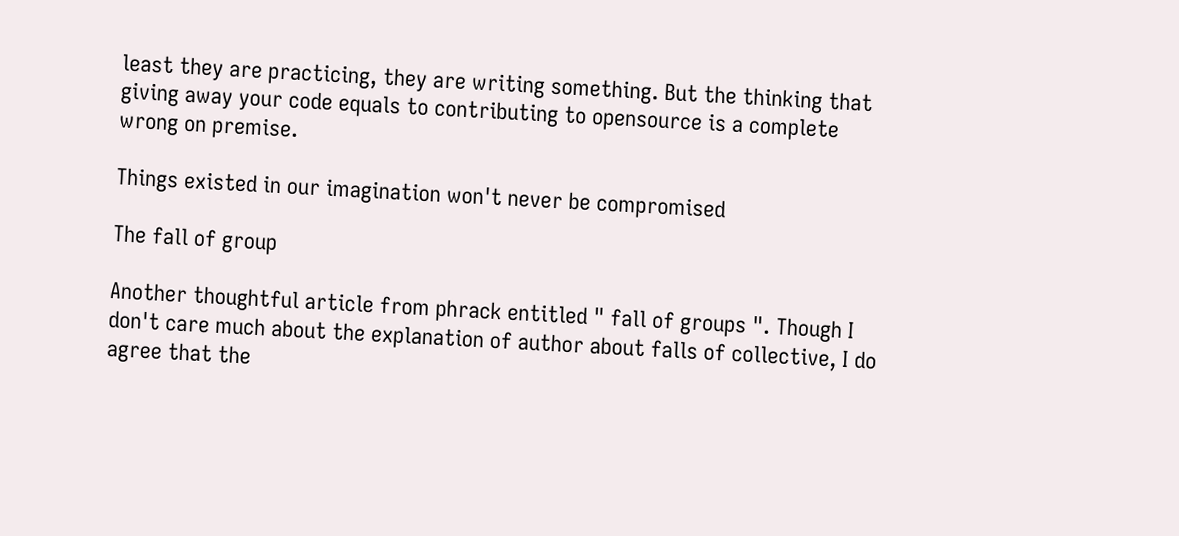least they are practicing, they are writing something. But the thinking that giving away your code equals to contributing to opensource is a complete wrong on premise.

Things existed in our imagination won't never be compromised

The fall of group

Another thoughtful article from phrack entitled " fall of groups ". Though I don't care much about the explanation of author about falls of collective, I do agree that the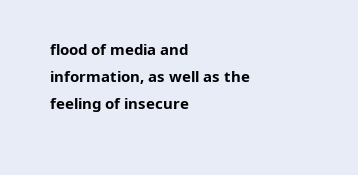flood of media and information, as well as the feeling of insecure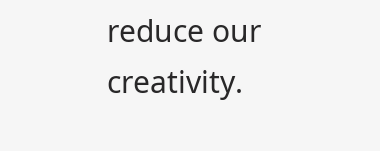reduce our creativity.